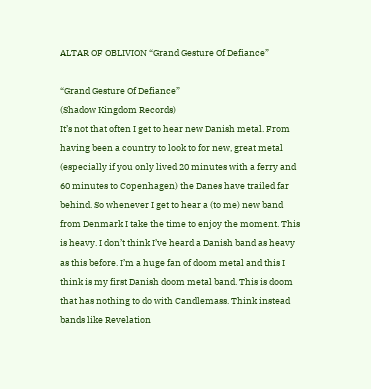ALTAR OF OBLIVION “Grand Gesture Of Defiance”

“Grand Gesture Of Defiance”
(Shadow Kingdom Records)
It’s not that often I get to hear new Danish metal. From having been a country to look to for new, great metal (especially if you only lived 20 minutes with a ferry and 60 minutes to Copenhagen) the Danes have trailed far behind. So whenever I get to hear a (to me) new band from Denmark I take the time to enjoy the moment. This is heavy. I don’t think I’ve heard a Danish band as heavy as this before. I’m a huge fan of doom metal and this I think is my first Danish doom metal band. This is doom that has nothing to do with Candlemass. Think instead bands like Revelation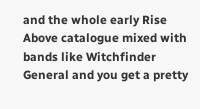and the whole early Rise Above catalogue mixed with bands like Witchfinder General and you get a pretty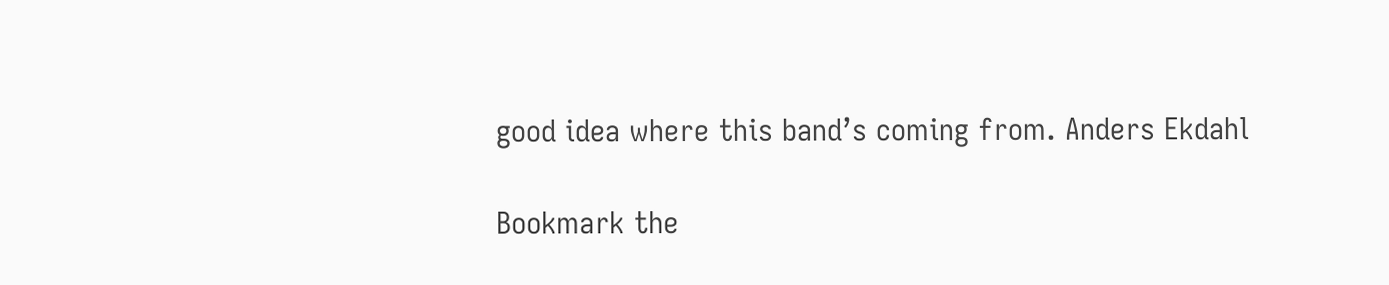good idea where this band’s coming from. Anders Ekdahl

Bookmark the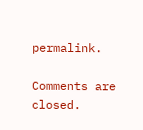permalink.

Comments are closed.